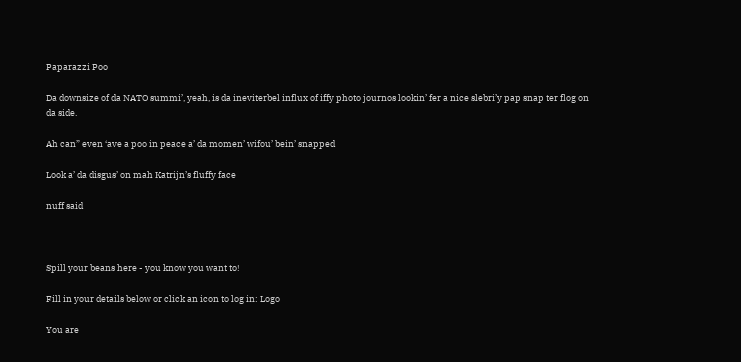Paparazzi Poo

Da downsize of da NATO summi’, yeah, is da ineviterbel influx of iffy photo journos lookin’ fer a nice slebri’y pap snap ter flog on da side.

Ah can” even ‘ave a poo in peace a’ da momen’ wifou’ bein’ snapped

Look a’ da disgus’ on mah Katrijn’s fluffy face

nuff said



Spill your beans here - you know you want to!

Fill in your details below or click an icon to log in: Logo

You are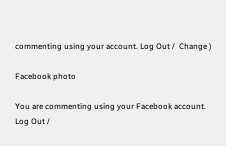commenting using your account. Log Out /  Change )

Facebook photo

You are commenting using your Facebook account. Log Out /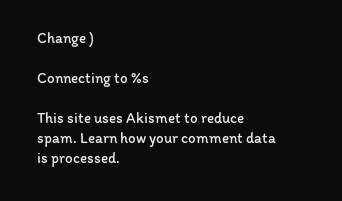Change )

Connecting to %s

This site uses Akismet to reduce spam. Learn how your comment data is processed.